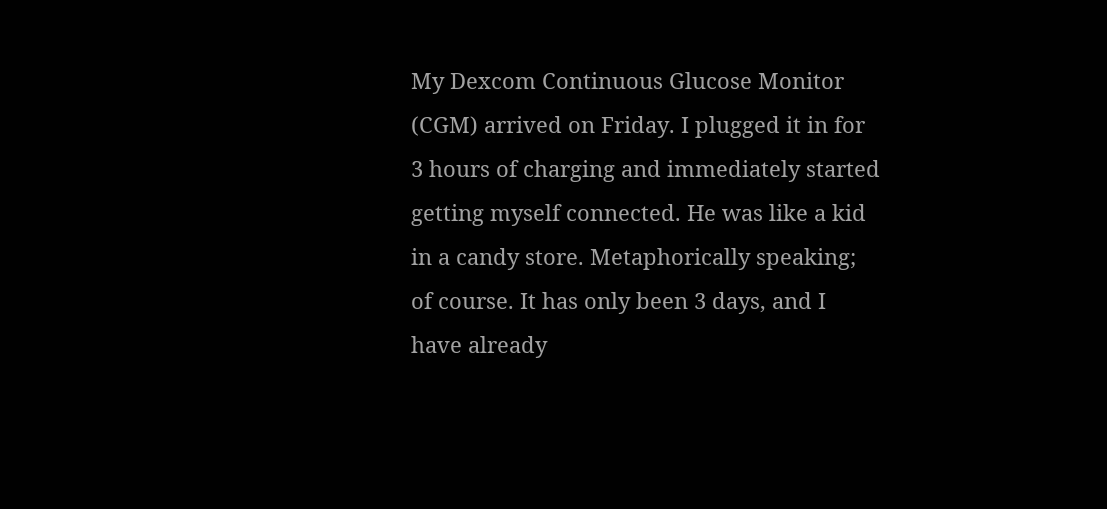My Dexcom Continuous Glucose Monitor (CGM) arrived on Friday. I plugged it in for 3 hours of charging and immediately started getting myself connected. He was like a kid in a candy store. Metaphorically speaking; of course. It has only been 3 days, and I have already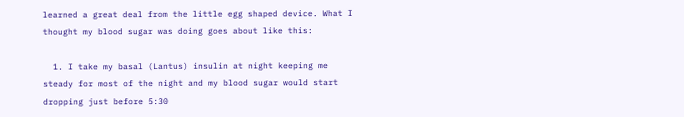learned a great deal from the little egg shaped device. What I thought my blood sugar was doing goes about like this:

  1. I take my basal (Lantus) insulin at night keeping me steady for most of the night and my blood sugar would start dropping just before 5:30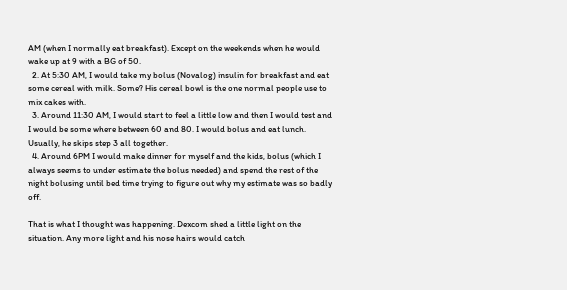AM (when I normally eat breakfast). Except on the weekends when he would wake up at 9 with a BG of 50.
  2. At 5:30 AM, I would take my bolus (Novalog) insulin for breakfast and eat some cereal with milk. Some? His cereal bowl is the one normal people use to mix cakes with.
  3. Around 11:30 AM, I would start to feel a little low and then I would test and I would be some where between 60 and 80. I would bolus and eat lunch. Usually, he skips step 3 all together.
  4. Around 6PM I would make dinner for myself and the kids, bolus (which I always seems to under estimate the bolus needed) and spend the rest of the night bolusing until bed time trying to figure out why my estimate was so badly off.

That is what I thought was happening. Dexcom shed a little light on the situation. Any more light and his nose hairs would catch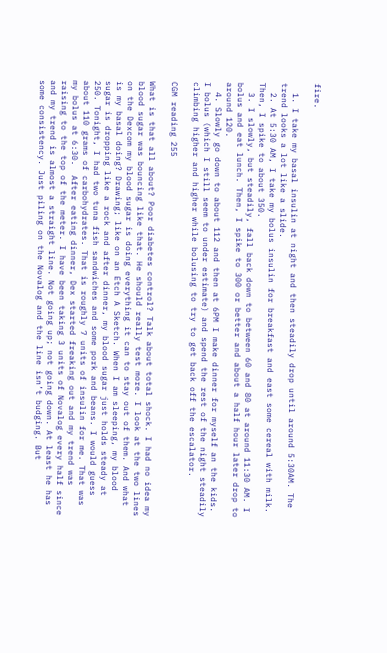fire.

  1. I take my basal insulin at night and then steadily drop until around 5:30AM. The trend looks a lot like a slide.
  2. At 5:30 AM, I take my bolus insulin for breakfast and east some cereal with milk. Then, I spike to about 350.
  3. I slowly, but steadily, fall back down to between 60 and 80 at around 11:30 AM. I bolus and eat lunch. Then, I spike to 300 or better and about a half hour later drop to around 120.
  4. Slowly go down to about 112 and then at 6PM I make dinner for myself an the kids.  I bolus (which I still seem to under estimate) and spend the rest of the night steadily climbing higher and higher while bolusing to try to get back off the escalator.

CGM reading 255

What is that all about? Poor diabetes control? Talk about total shock. I had no idea my blood sugar was bouncing like that. He should really test more. I look at the two lines on the Dexcom my blood sugar is doing everything it can to stay out of them. And what is my basal doing? Drawing; like on an Etch A Sketch. When I am sleeping, my blood sugar is dropping like a rock and after dinner, my blood sugar just holds steady at 250. Tonight, I had two tuna fish sandwiches and some pork and beans. I would guess about 110 grams of carbohydrates. That is roughly 7 units of insulin for me. That was my bolus at 6:30.  After eating dinner, Dex started freaking out and my trend was raising to the top of the meter. I have been taking 3 units of Novalog every half since and my trend is almost a straight line. Not going up; not going down. At least he has some consistency. Just piling on the Novalog and the line isn’t budging. But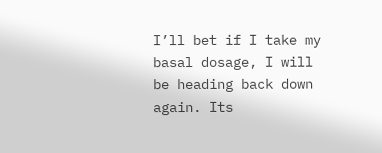I’ll bet if I take my basal dosage, I will be heading back down again. Its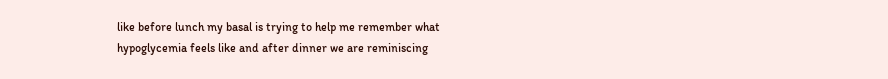like before lunch my basal is trying to help me remember what hypoglycemia feels like and after dinner we are reminiscing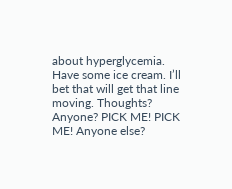about hyperglycemia. Have some ice cream. I’ll bet that will get that line moving. Thoughts? Anyone? PICK ME! PICK ME! Anyone else?